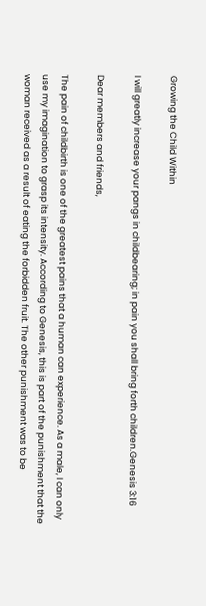Growing the Child Within

I will greatly increase your pangs in childbearing; in pain you shall bring forth children.Genesis 3:16

Dear members and friends,

The pain of childbirth is one of the greatest pains that a human can experience. As a male, I can only use my imagination to grasp its intensity. According to Genesis, this is part of the punishment that the woman received as a result of eating the forbidden fruit. The other punishment was to be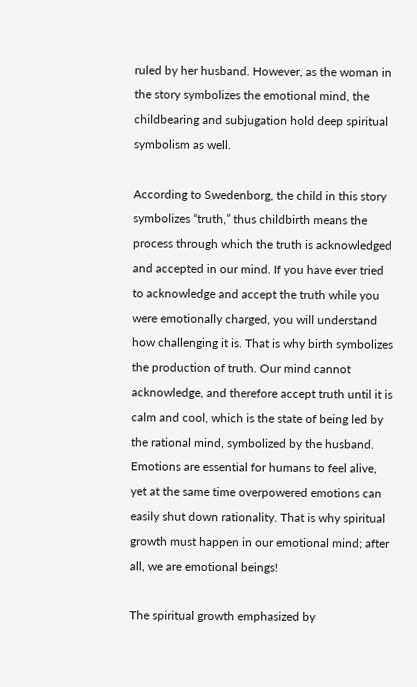ruled by her husband. However, as the woman in the story symbolizes the emotional mind, the childbearing and subjugation hold deep spiritual symbolism as well.

According to Swedenborg, the child in this story symbolizes “truth,” thus childbirth means the process through which the truth is acknowledged and accepted in our mind. If you have ever tried to acknowledge and accept the truth while you were emotionally charged, you will understand how challenging it is. That is why birth symbolizes the production of truth. Our mind cannot acknowledge, and therefore accept truth until it is calm and cool, which is the state of being led by the rational mind, symbolized by the husband. Emotions are essential for humans to feel alive, yet at the same time overpowered emotions can easily shut down rationality. That is why spiritual growth must happen in our emotional mind; after all, we are emotional beings!

The spiritual growth emphasized by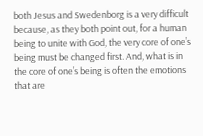both Jesus and Swedenborg is a very difficult because, as they both point out, for a human being to unite with God, the very core of one’s being must be changed first. And, what is in the core of one’s being is often the emotions that are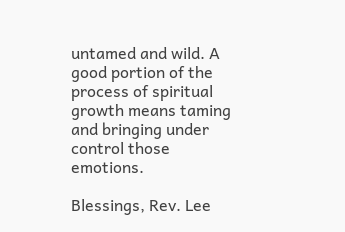untamed and wild. A good portion of the process of spiritual growth means taming and bringing under control those emotions.

Blessings, Rev. Lee